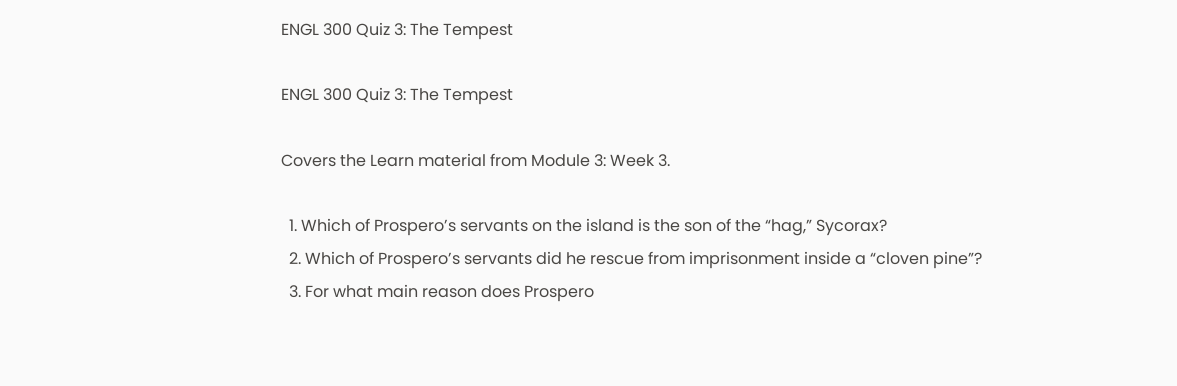ENGL 300 Quiz 3: The Tempest

ENGL 300 Quiz 3: The Tempest

Covers the Learn material from Module 3: Week 3.

  1. Which of Prospero’s servants on the island is the son of the “hag,” Sycorax?
  2. Which of Prospero’s servants did he rescue from imprisonment inside a “cloven pine”?
  3. For what main reason does Prospero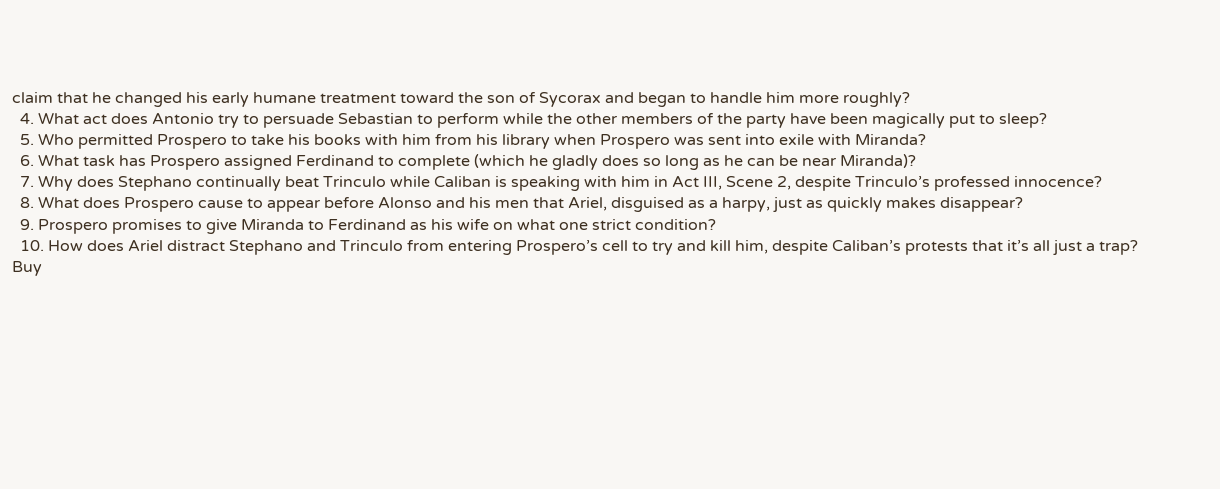claim that he changed his early humane treatment toward the son of Sycorax and began to handle him more roughly?
  4. What act does Antonio try to persuade Sebastian to perform while the other members of the party have been magically put to sleep?
  5. Who permitted Prospero to take his books with him from his library when Prospero was sent into exile with Miranda?
  6. What task has Prospero assigned Ferdinand to complete (which he gladly does so long as he can be near Miranda)?
  7. Why does Stephano continually beat Trinculo while Caliban is speaking with him in Act III, Scene 2, despite Trinculo’s professed innocence?
  8. What does Prospero cause to appear before Alonso and his men that Ariel, disguised as a harpy, just as quickly makes disappear?
  9. Prospero promises to give Miranda to Ferdinand as his wife on what one strict condition?
  10. How does Ariel distract Stephano and Trinculo from entering Prospero’s cell to try and kill him, despite Caliban’s protests that it’s all just a trap?
Buy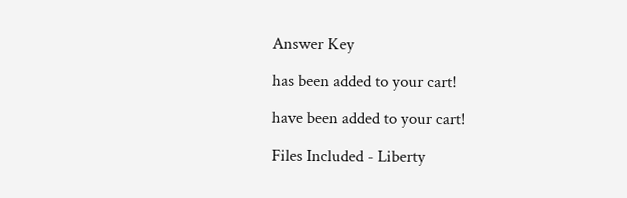Answer Key

has been added to your cart!

have been added to your cart!

Files Included - Liberty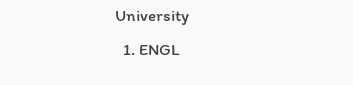University
  1. ENGL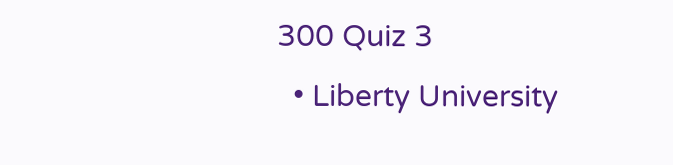300 Quiz 3
  • Liberty University